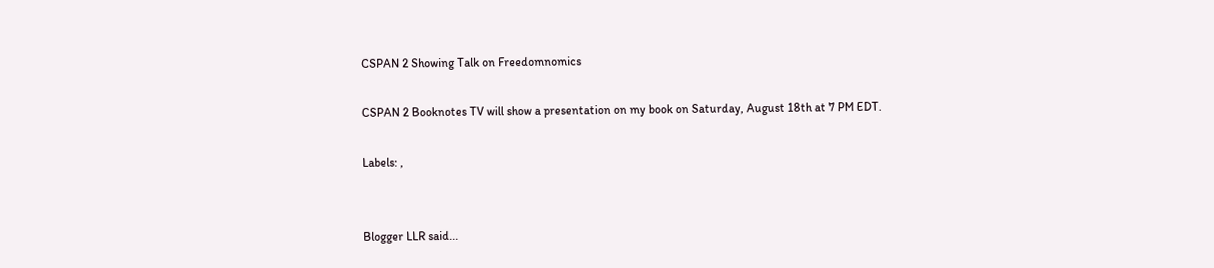CSPAN 2 Showing Talk on Freedomnomics

CSPAN 2 Booknotes TV will show a presentation on my book on Saturday, August 18th at 7 PM EDT.

Labels: ,


Blogger LLR said...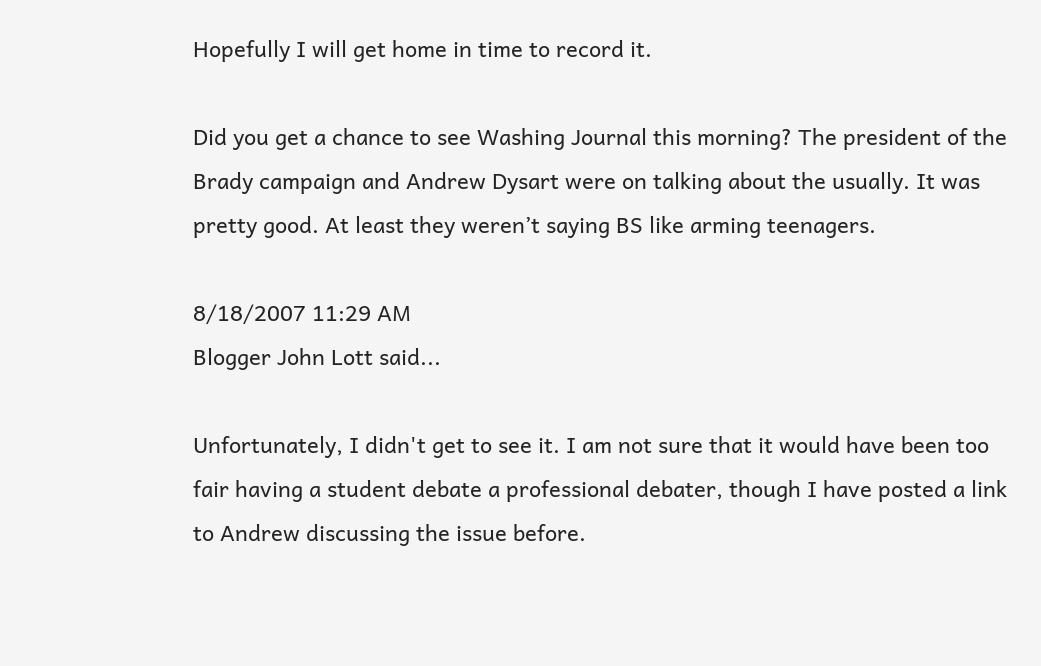Hopefully I will get home in time to record it.

Did you get a chance to see Washing Journal this morning? The president of the Brady campaign and Andrew Dysart were on talking about the usually. It was pretty good. At least they weren’t saying BS like arming teenagers.

8/18/2007 11:29 AM
Blogger John Lott said...

Unfortunately, I didn't get to see it. I am not sure that it would have been too fair having a student debate a professional debater, though I have posted a link to Andrew discussing the issue before.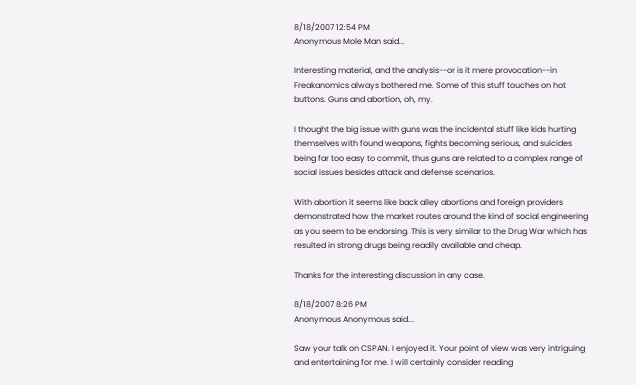8/18/2007 12:54 PM
Anonymous Mole Man said...

Interesting material, and the analysis--or is it mere provocation--in Freakanomics always bothered me. Some of this stuff touches on hot buttons. Guns and abortion, oh, my.

I thought the big issue with guns was the incidental stuff like kids hurting themselves with found weapons, fights becoming serious, and suicides being far too easy to commit, thus guns are related to a complex range of social issues besides attack and defense scenarios.

With abortion it seems like back alley abortions and foreign providers demonstrated how the market routes around the kind of social engineering as you seem to be endorsing. This is very similar to the Drug War which has resulted in strong drugs being readily available and cheap.

Thanks for the interesting discussion in any case.

8/18/2007 8:26 PM
Anonymous Anonymous said...

Saw your talk on CSPAN. I enjoyed it. Your point of view was very intriguing and entertaining for me. I will certainly consider reading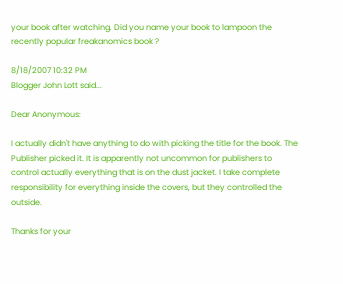your book after watching. Did you name your book to lampoon the recently popular freakanomics book ?

8/18/2007 10:32 PM
Blogger John Lott said...

Dear Anonymous:

I actually didn't have anything to do with picking the title for the book. The Publisher picked it. It is apparently not uncommon for publishers to control actually everything that is on the dust jacket. I take complete responsibility for everything inside the covers, but they controlled the outside.

Thanks for your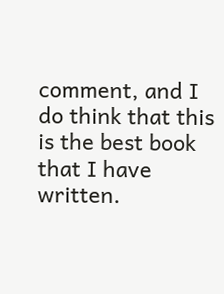comment, and I do think that this is the best book that I have written.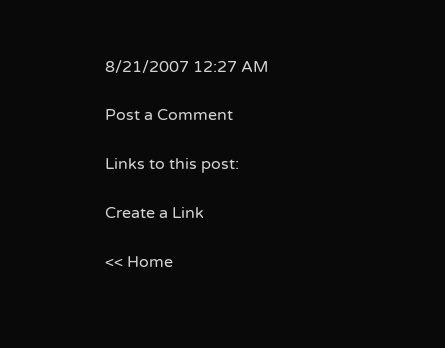8/21/2007 12:27 AM

Post a Comment

Links to this post:

Create a Link

<< Home